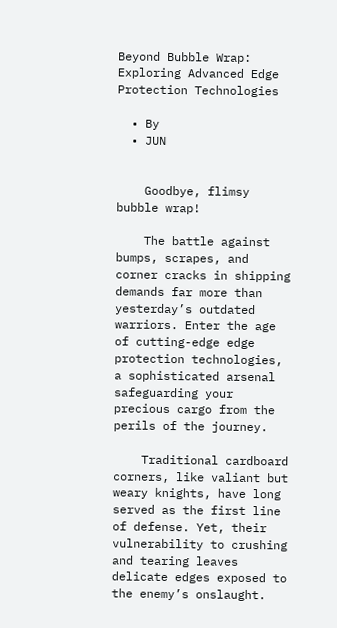Beyond Bubble Wrap: Exploring Advanced Edge Protection Technologies

  • By
  • JUN


    Goodbye, flimsy bubble wrap!

    The battle against bumps, scrapes, and corner cracks in shipping demands far more than yesterday’s outdated warriors. Enter the age of cutting-edge edge protection technologies, a sophisticated arsenal safeguarding your precious cargo from the perils of the journey.

    Traditional cardboard corners, like valiant but weary knights, have long served as the first line of defense. Yet, their vulnerability to crushing and tearing leaves delicate edges exposed to the enemy’s onslaught.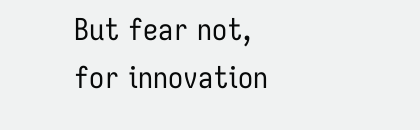But fear not, for innovation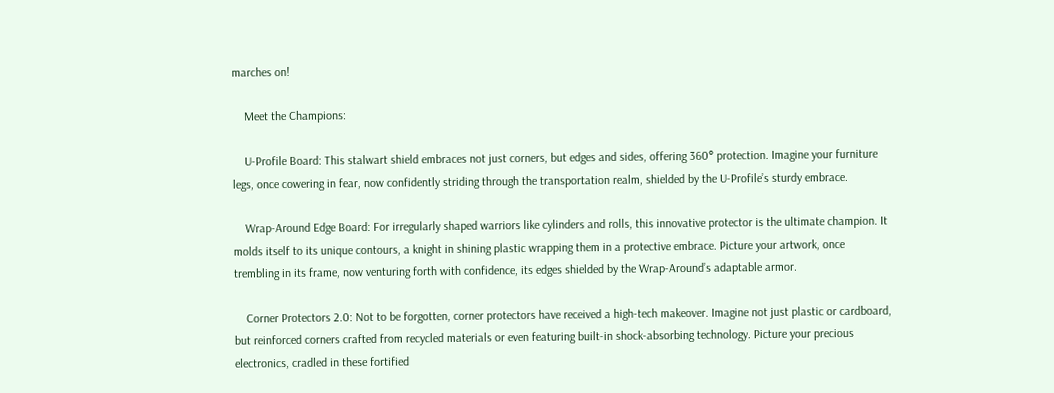marches on!

    Meet the Champions:

    U-Profile Board: This stalwart shield embraces not just corners, but edges and sides, offering 360° protection. Imagine your furniture legs, once cowering in fear, now confidently striding through the transportation realm, shielded by the U-Profile’s sturdy embrace.

    Wrap-Around Edge Board: For irregularly shaped warriors like cylinders and rolls, this innovative protector is the ultimate champion. It molds itself to its unique contours, a knight in shining plastic wrapping them in a protective embrace. Picture your artwork, once trembling in its frame, now venturing forth with confidence, its edges shielded by the Wrap-Around’s adaptable armor.

    Corner Protectors 2.0: Not to be forgotten, corner protectors have received a high-tech makeover. Imagine not just plastic or cardboard, but reinforced corners crafted from recycled materials or even featuring built-in shock-absorbing technology. Picture your precious electronics, cradled in these fortified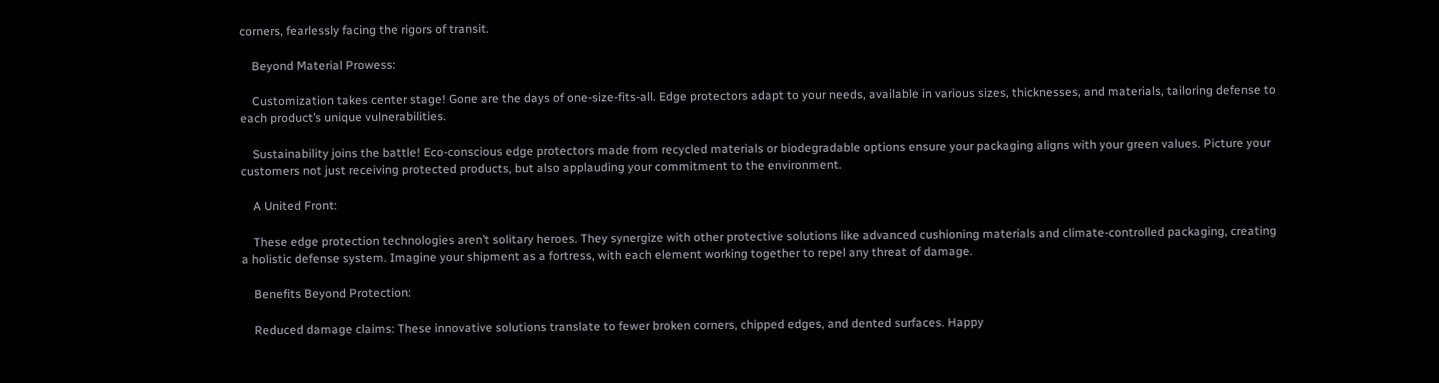corners, fearlessly facing the rigors of transit.

    Beyond Material Prowess:

    Customization takes center stage! Gone are the days of one-size-fits-all. Edge protectors adapt to your needs, available in various sizes, thicknesses, and materials, tailoring defense to each product’s unique vulnerabilities.

    Sustainability joins the battle! Eco-conscious edge protectors made from recycled materials or biodegradable options ensure your packaging aligns with your green values. Picture your customers not just receiving protected products, but also applauding your commitment to the environment.

    A United Front:

    These edge protection technologies aren’t solitary heroes. They synergize with other protective solutions like advanced cushioning materials and climate-controlled packaging, creating a holistic defense system. Imagine your shipment as a fortress, with each element working together to repel any threat of damage.

    Benefits Beyond Protection:

    Reduced damage claims: These innovative solutions translate to fewer broken corners, chipped edges, and dented surfaces. Happy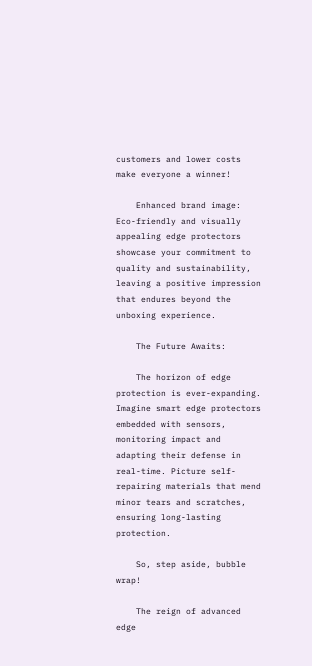customers and lower costs make everyone a winner!

    Enhanced brand image: Eco-friendly and visually appealing edge protectors showcase your commitment to quality and sustainability, leaving a positive impression that endures beyond the unboxing experience.

    The Future Awaits:

    The horizon of edge protection is ever-expanding. Imagine smart edge protectors embedded with sensors, monitoring impact and adapting their defense in real-time. Picture self-repairing materials that mend minor tears and scratches, ensuring long-lasting protection.

    So, step aside, bubble wrap!

    The reign of advanced edge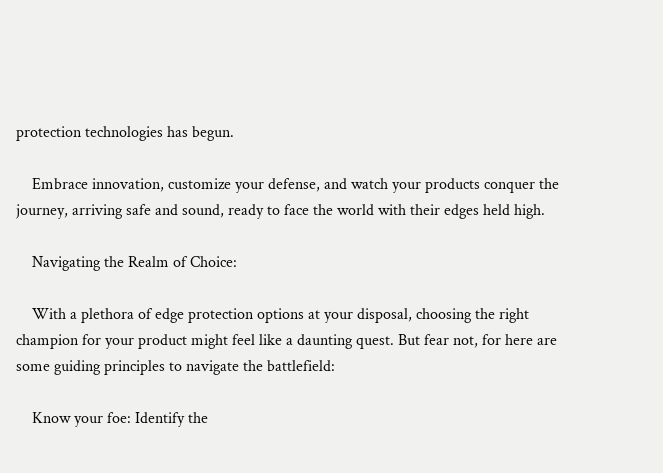protection technologies has begun.

    Embrace innovation, customize your defense, and watch your products conquer the journey, arriving safe and sound, ready to face the world with their edges held high.

    Navigating the Realm of Choice:

    With a plethora of edge protection options at your disposal, choosing the right champion for your product might feel like a daunting quest. But fear not, for here are some guiding principles to navigate the battlefield:

    Know your foe: Identify the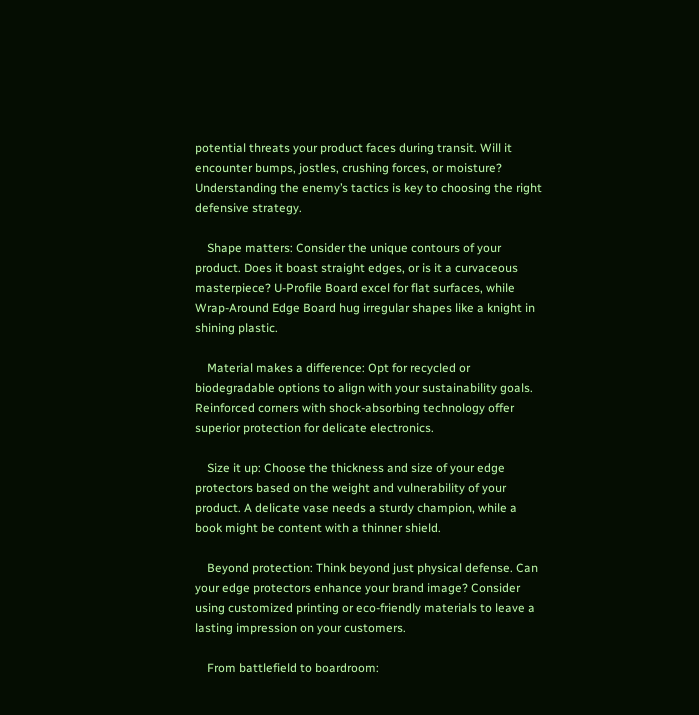potential threats your product faces during transit. Will it encounter bumps, jostles, crushing forces, or moisture? Understanding the enemy’s tactics is key to choosing the right defensive strategy.

    Shape matters: Consider the unique contours of your product. Does it boast straight edges, or is it a curvaceous masterpiece? U-Profile Board excel for flat surfaces, while Wrap-Around Edge Board hug irregular shapes like a knight in shining plastic.

    Material makes a difference: Opt for recycled or biodegradable options to align with your sustainability goals. Reinforced corners with shock-absorbing technology offer superior protection for delicate electronics.

    Size it up: Choose the thickness and size of your edge protectors based on the weight and vulnerability of your product. A delicate vase needs a sturdy champion, while a book might be content with a thinner shield.

    Beyond protection: Think beyond just physical defense. Can your edge protectors enhance your brand image? Consider using customized printing or eco-friendly materials to leave a lasting impression on your customers.

    From battlefield to boardroom: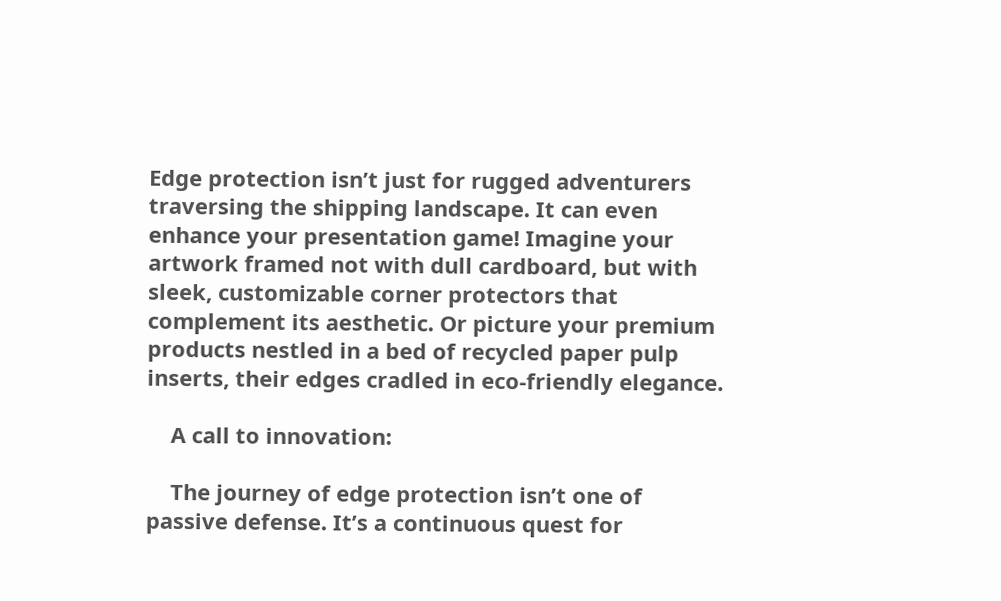Edge protection isn’t just for rugged adventurers traversing the shipping landscape. It can even enhance your presentation game! Imagine your artwork framed not with dull cardboard, but with sleek, customizable corner protectors that complement its aesthetic. Or picture your premium products nestled in a bed of recycled paper pulp inserts, their edges cradled in eco-friendly elegance.

    A call to innovation:

    The journey of edge protection isn’t one of passive defense. It’s a continuous quest for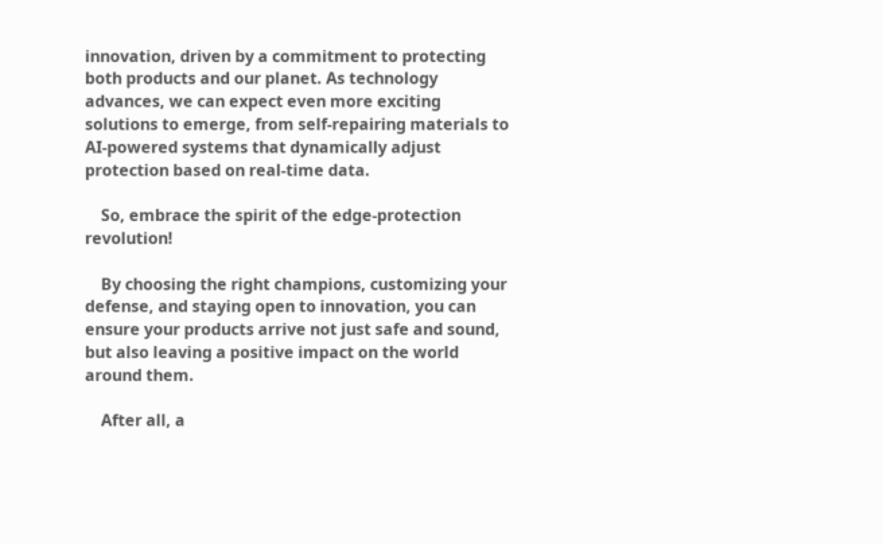innovation, driven by a commitment to protecting both products and our planet. As technology advances, we can expect even more exciting solutions to emerge, from self-repairing materials to AI-powered systems that dynamically adjust protection based on real-time data.

    So, embrace the spirit of the edge-protection revolution!

    By choosing the right champions, customizing your defense, and staying open to innovation, you can ensure your products arrive not just safe and sound, but also leaving a positive impact on the world around them.

    After all, a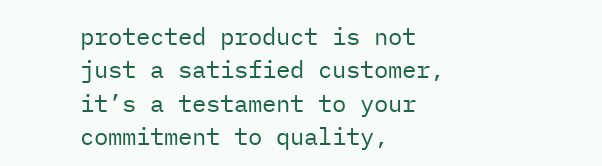protected product is not just a satisfied customer, it’s a testament to your commitment to quality,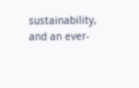sustainability, and an ever-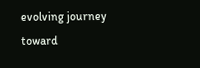evolving journey toward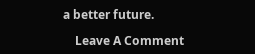a better future.

    Leave A Comment